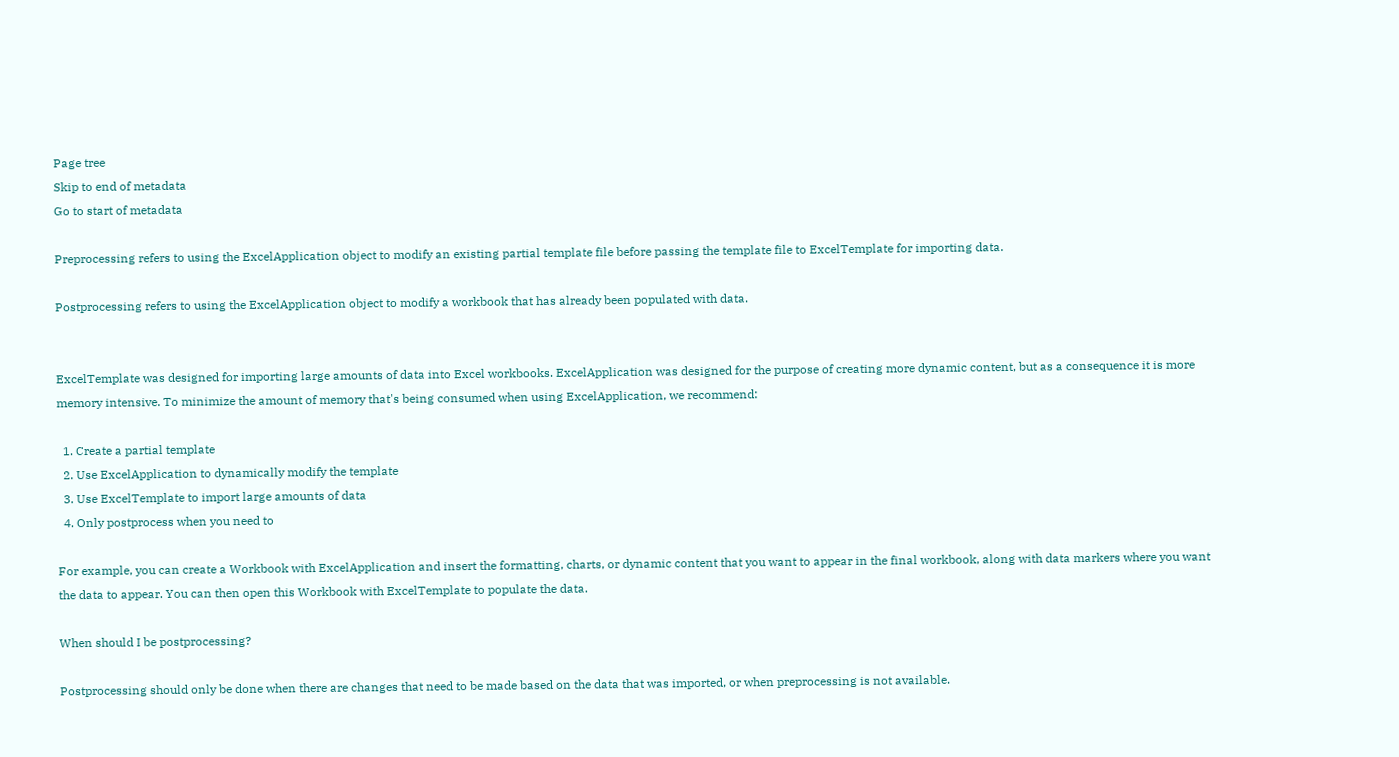Page tree
Skip to end of metadata
Go to start of metadata

Preprocessing refers to using the ExcelApplication object to modify an existing partial template file before passing the template file to ExcelTemplate for importing data.

Postprocessing refers to using the ExcelApplication object to modify a workbook that has already been populated with data.


ExcelTemplate was designed for importing large amounts of data into Excel workbooks. ExcelApplication was designed for the purpose of creating more dynamic content, but as a consequence it is more memory intensive. To minimize the amount of memory that's being consumed when using ExcelApplication, we recommend:

  1. Create a partial template
  2. Use ExcelApplication to dynamically modify the template
  3. Use ExcelTemplate to import large amounts of data
  4. Only postprocess when you need to

For example, you can create a Workbook with ExcelApplication and insert the formatting, charts, or dynamic content that you want to appear in the final workbook, along with data markers where you want the data to appear. You can then open this Workbook with ExcelTemplate to populate the data.

When should I be postprocessing?

Postprocessing should only be done when there are changes that need to be made based on the data that was imported, or when preprocessing is not available.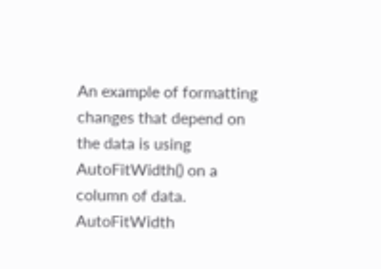An example of formatting changes that depend on the data is using AutoFitWidth() on a column of data. AutoFitWidth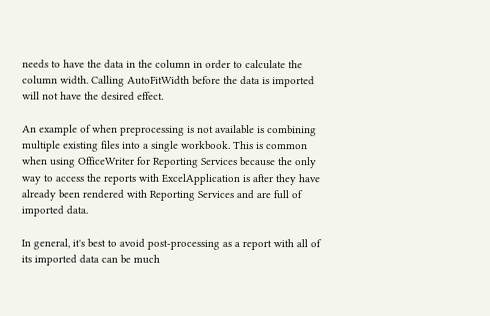needs to have the data in the column in order to calculate the column width. Calling AutoFitWidth before the data is imported will not have the desired effect.

An example of when preprocessing is not available is combining multiple existing files into a single workbook. This is common when using OfficeWriter for Reporting Services because the only way to access the reports with ExcelApplication is after they have already been rendered with Reporting Services and are full of imported data.

In general, it's best to avoid post-processing as a report with all of its imported data can be much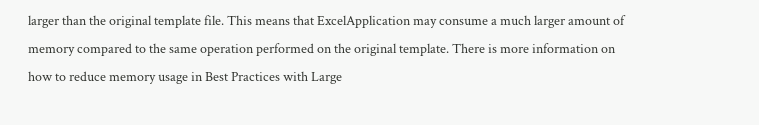larger than the original template file. This means that ExcelApplication may consume a much larger amount of memory compared to the same operation performed on the original template. There is more information on how to reduce memory usage in Best Practices with Large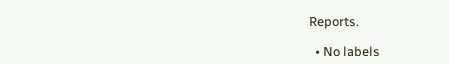Reports.

  • No labels